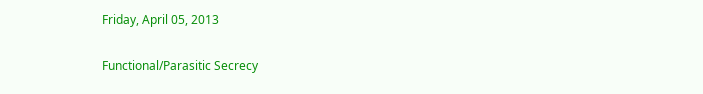Friday, April 05, 2013

Functional/Parasitic Secrecy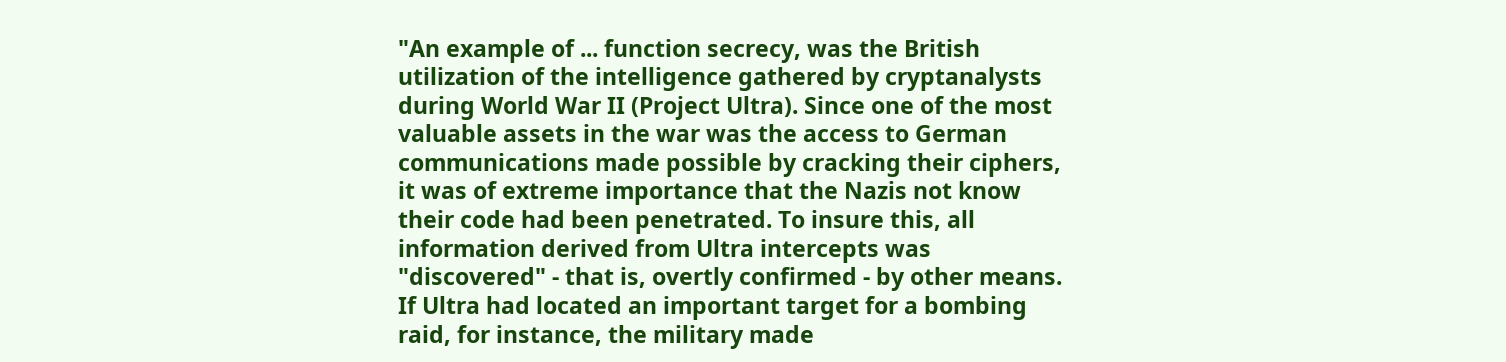"An example of ... function secrecy, was the British utilization of the intelligence gathered by cryptanalysts during World War II (Project Ultra). Since one of the most valuable assets in the war was the access to German communications made possible by cracking their ciphers, it was of extreme importance that the Nazis not know their code had been penetrated. To insure this, all information derived from Ultra intercepts was "discovered" - that is, overtly confirmed - by other means. If Ultra had located an important target for a bombing raid, for instance, the military made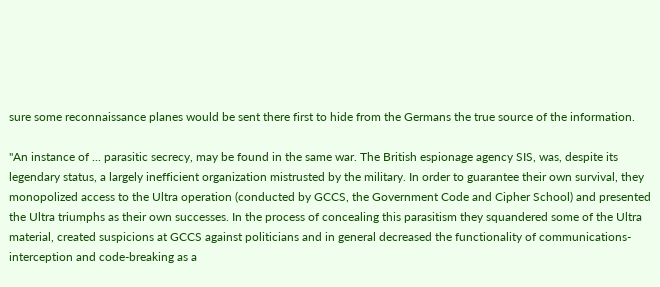sure some reconnaissance planes would be sent there first to hide from the Germans the true source of the information.

"An instance of ... parasitic secrecy, may be found in the same war. The British espionage agency SIS, was, despite its legendary status, a largely inefficient organization mistrusted by the military. In order to guarantee their own survival, they monopolized access to the Ultra operation (conducted by GCCS, the Government Code and Cipher School) and presented the Ultra triumphs as their own successes. In the process of concealing this parasitism they squandered some of the Ultra material, created suspicions at GCCS against politicians and in general decreased the functionality of communications-interception and code-breaking as a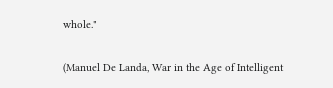whole."

(Manuel De Landa, War in the Age of Intelligent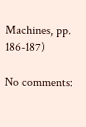Machines, pp. 186-187)

No comments: